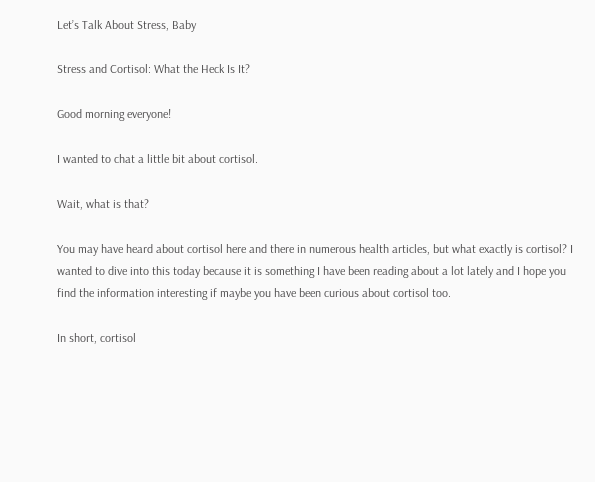Let’s Talk About Stress, Baby

Stress and Cortisol: What the Heck Is It?

Good morning everyone!

I wanted to chat a little bit about cortisol.

Wait, what is that?

You may have heard about cortisol here and there in numerous health articles, but what exactly is cortisol? I wanted to dive into this today because it is something I have been reading about a lot lately and I hope you find the information interesting if maybe you have been curious about cortisol too.

In short, cortisol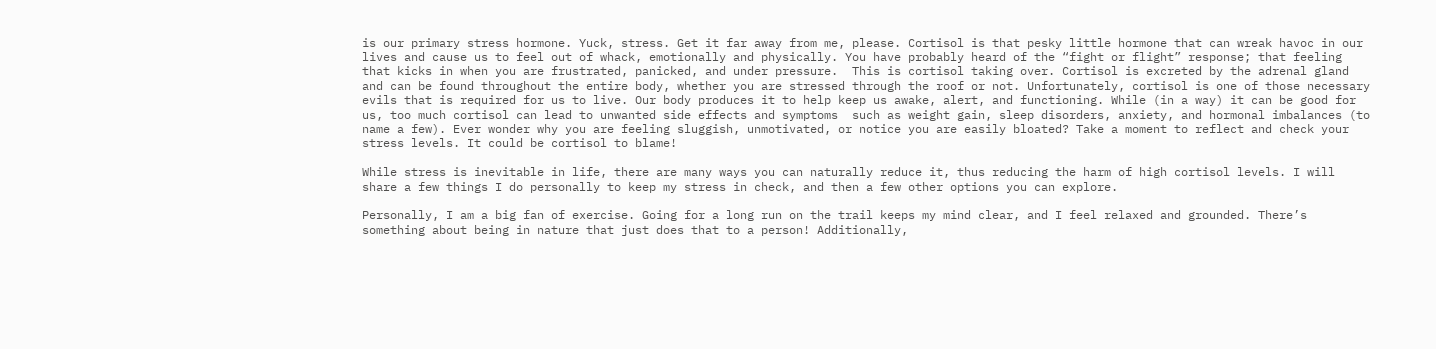is our primary stress hormone. Yuck, stress. Get it far away from me, please. Cortisol is that pesky little hormone that can wreak havoc in our lives and cause us to feel out of whack, emotionally and physically. You have probably heard of the “fight or flight” response; that feeling that kicks in when you are frustrated, panicked, and under pressure.  This is cortisol taking over. Cortisol is excreted by the adrenal gland and can be found throughout the entire body, whether you are stressed through the roof or not. Unfortunately, cortisol is one of those necessary evils that is required for us to live. Our body produces it to help keep us awake, alert, and functioning. While (in a way) it can be good for us, too much cortisol can lead to unwanted side effects and symptoms  such as weight gain, sleep disorders, anxiety, and hormonal imbalances (to name a few). Ever wonder why you are feeling sluggish, unmotivated, or notice you are easily bloated? Take a moment to reflect and check your stress levels. It could be cortisol to blame!

While stress is inevitable in life, there are many ways you can naturally reduce it, thus reducing the harm of high cortisol levels. I will share a few things I do personally to keep my stress in check, and then a few other options you can explore.

Personally, I am a big fan of exercise. Going for a long run on the trail keeps my mind clear, and I feel relaxed and grounded. There’s something about being in nature that just does that to a person! Additionally,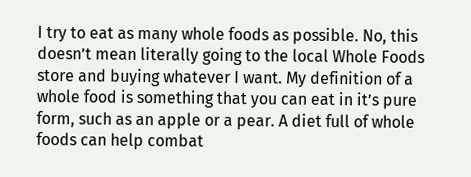I try to eat as many whole foods as possible. No, this doesn’t mean literally going to the local Whole Foods store and buying whatever I want. My definition of a whole food is something that you can eat in it’s pure form, such as an apple or a pear. A diet full of whole foods can help combat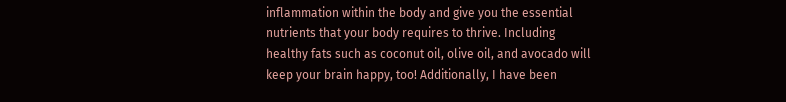inflammation within the body and give you the essential nutrients that your body requires to thrive. Including healthy fats such as coconut oil, olive oil, and avocado will keep your brain happy, too! Additionally, I have been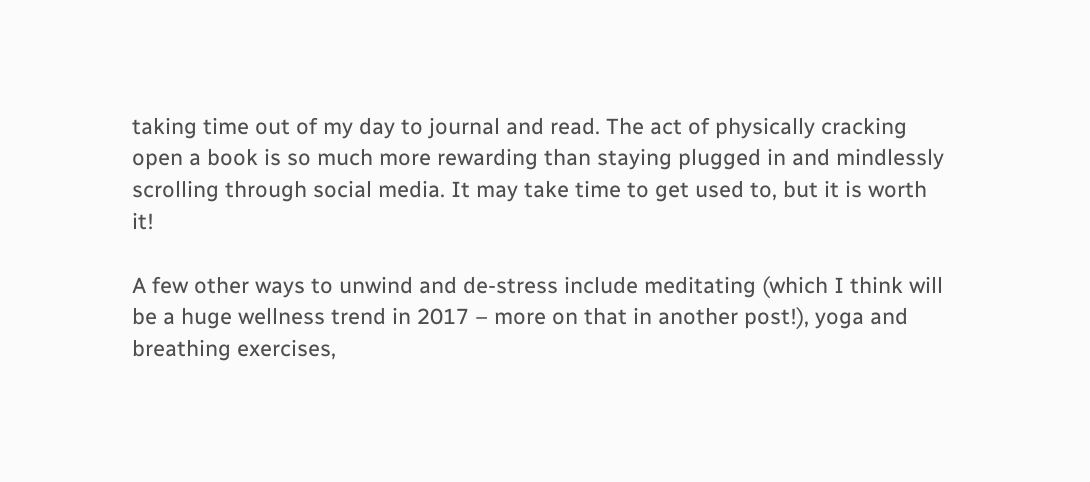taking time out of my day to journal and read. The act of physically cracking open a book is so much more rewarding than staying plugged in and mindlessly scrolling through social media. It may take time to get used to, but it is worth it!

A few other ways to unwind and de-stress include meditating (which I think will be a huge wellness trend in 2017 – more on that in another post!), yoga and breathing exercises,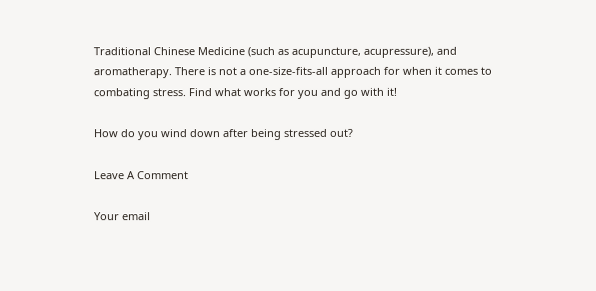Traditional Chinese Medicine (such as acupuncture, acupressure), and aromatherapy. There is not a one-size-fits-all approach for when it comes to combating stress. Find what works for you and go with it!

How do you wind down after being stressed out?

Leave A Comment

Your email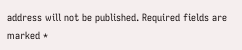address will not be published. Required fields are marked *